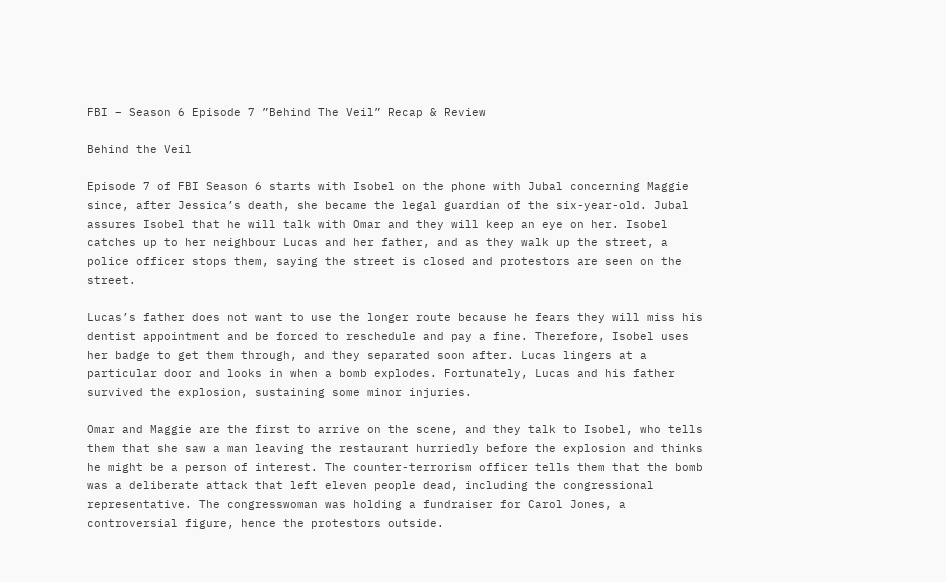FBI – Season 6 Episode 7 ”Behind The Veil” Recap & Review

Behind the Veil

Episode 7 of FBI Season 6 starts with Isobel on the phone with Jubal concerning Maggie since, after Jessica’s death, she became the legal guardian of the six-year-old. Jubal assures Isobel that he will talk with Omar and they will keep an eye on her. Isobel catches up to her neighbour Lucas and her father, and as they walk up the street, a police officer stops them, saying the street is closed and protestors are seen on the street.

Lucas’s father does not want to use the longer route because he fears they will miss his dentist appointment and be forced to reschedule and pay a fine. Therefore, Isobel uses her badge to get them through, and they separated soon after. Lucas lingers at a particular door and looks in when a bomb explodes. Fortunately, Lucas and his father survived the explosion, sustaining some minor injuries.

Omar and Maggie are the first to arrive on the scene, and they talk to Isobel, who tells them that she saw a man leaving the restaurant hurriedly before the explosion and thinks he might be a person of interest. The counter-terrorism officer tells them that the bomb was a deliberate attack that left eleven people dead, including the congressional representative. The congresswoman was holding a fundraiser for Carol Jones, a controversial figure, hence the protestors outside.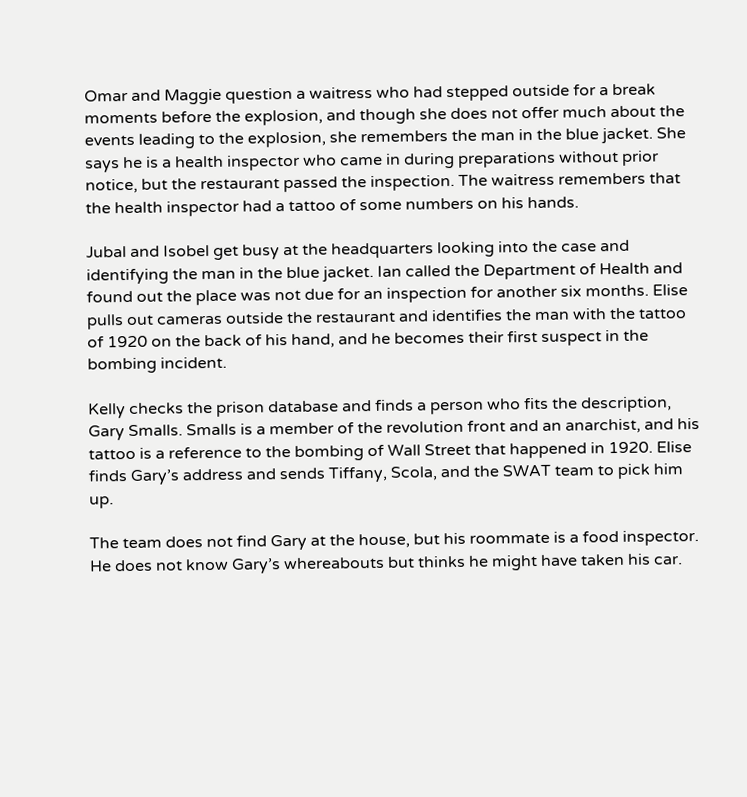Omar and Maggie question a waitress who had stepped outside for a break moments before the explosion, and though she does not offer much about the events leading to the explosion, she remembers the man in the blue jacket. She says he is a health inspector who came in during preparations without prior notice, but the restaurant passed the inspection. The waitress remembers that the health inspector had a tattoo of some numbers on his hands.

Jubal and Isobel get busy at the headquarters looking into the case and identifying the man in the blue jacket. Ian called the Department of Health and found out the place was not due for an inspection for another six months. Elise pulls out cameras outside the restaurant and identifies the man with the tattoo of 1920 on the back of his hand, and he becomes their first suspect in the bombing incident.

Kelly checks the prison database and finds a person who fits the description, Gary Smalls. Smalls is a member of the revolution front and an anarchist, and his tattoo is a reference to the bombing of Wall Street that happened in 1920. Elise finds Gary’s address and sends Tiffany, Scola, and the SWAT team to pick him up.

The team does not find Gary at the house, but his roommate is a food inspector. He does not know Gary’s whereabouts but thinks he might have taken his car.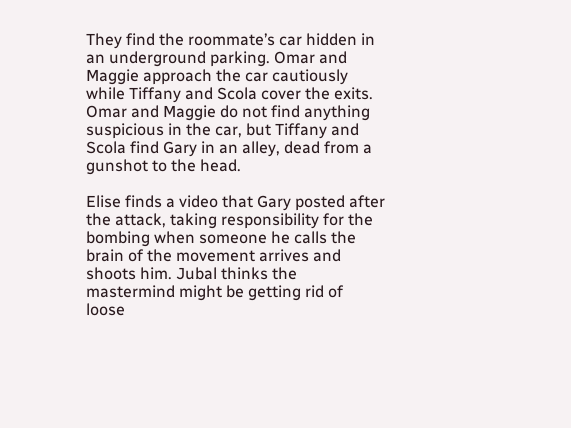They find the roommate’s car hidden in an underground parking. Omar and Maggie approach the car cautiously while Tiffany and Scola cover the exits. Omar and Maggie do not find anything suspicious in the car, but Tiffany and Scola find Gary in an alley, dead from a gunshot to the head.

Elise finds a video that Gary posted after the attack, taking responsibility for the bombing when someone he calls the brain of the movement arrives and shoots him. Jubal thinks the mastermind might be getting rid of loose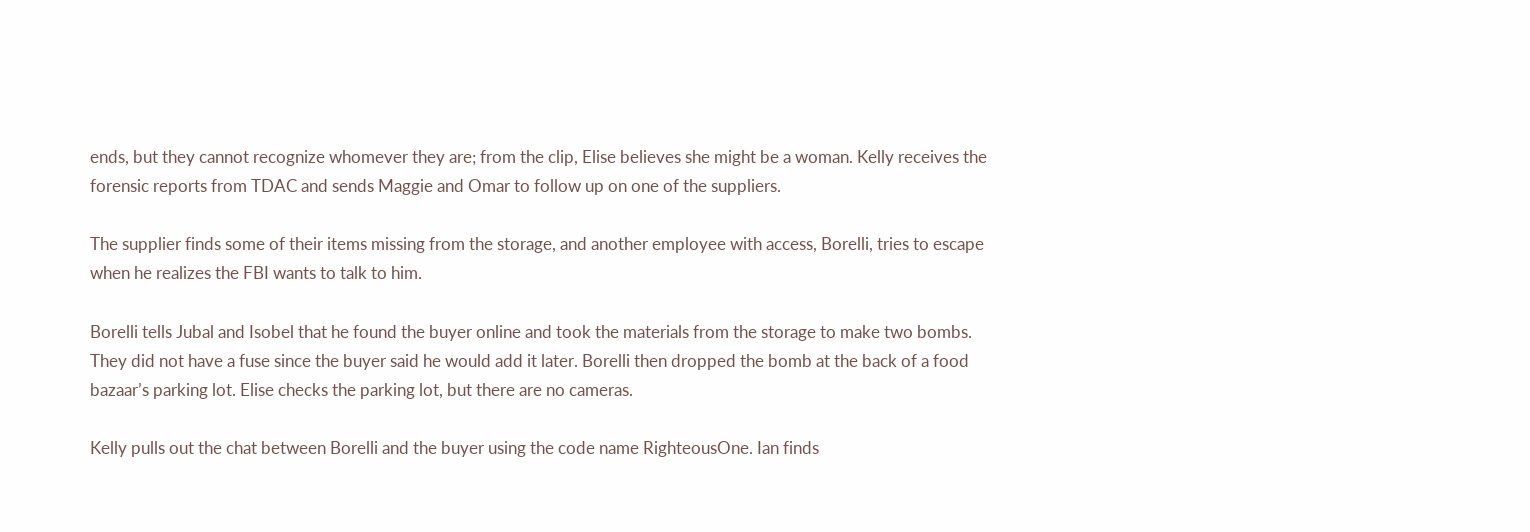ends, but they cannot recognize whomever they are; from the clip, Elise believes she might be a woman. Kelly receives the forensic reports from TDAC and sends Maggie and Omar to follow up on one of the suppliers.

The supplier finds some of their items missing from the storage, and another employee with access, Borelli, tries to escape when he realizes the FBI wants to talk to him.

Borelli tells Jubal and Isobel that he found the buyer online and took the materials from the storage to make two bombs. They did not have a fuse since the buyer said he would add it later. Borelli then dropped the bomb at the back of a food bazaar’s parking lot. Elise checks the parking lot, but there are no cameras.

Kelly pulls out the chat between Borelli and the buyer using the code name RighteousOne. Ian finds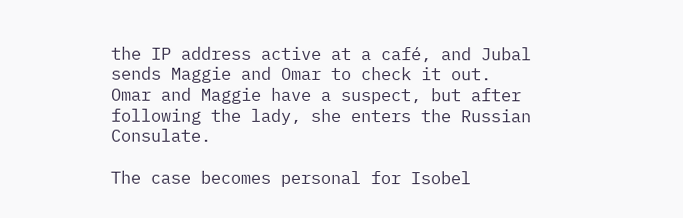the IP address active at a café, and Jubal sends Maggie and Omar to check it out. Omar and Maggie have a suspect, but after following the lady, she enters the Russian Consulate.

The case becomes personal for Isobel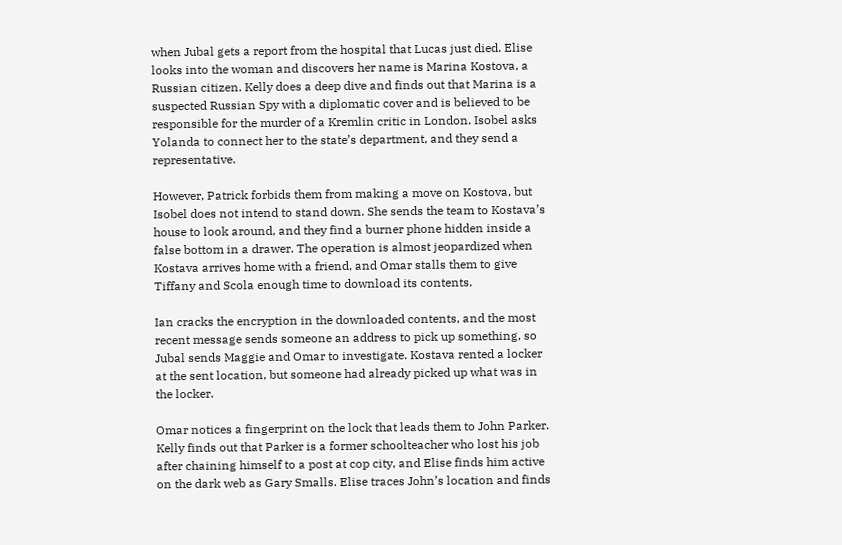when Jubal gets a report from the hospital that Lucas just died. Elise looks into the woman and discovers her name is Marina Kostova, a Russian citizen. Kelly does a deep dive and finds out that Marina is a suspected Russian Spy with a diplomatic cover and is believed to be responsible for the murder of a Kremlin critic in London. Isobel asks Yolanda to connect her to the state’s department, and they send a representative.

However, Patrick forbids them from making a move on Kostova, but Isobel does not intend to stand down. She sends the team to Kostava’s house to look around, and they find a burner phone hidden inside a false bottom in a drawer. The operation is almost jeopardized when Kostava arrives home with a friend, and Omar stalls them to give Tiffany and Scola enough time to download its contents.

Ian cracks the encryption in the downloaded contents, and the most recent message sends someone an address to pick up something, so Jubal sends Maggie and Omar to investigate. Kostava rented a locker at the sent location, but someone had already picked up what was in the locker.

Omar notices a fingerprint on the lock that leads them to John Parker. Kelly finds out that Parker is a former schoolteacher who lost his job after chaining himself to a post at cop city, and Elise finds him active on the dark web as Gary Smalls. Elise traces John’s location and finds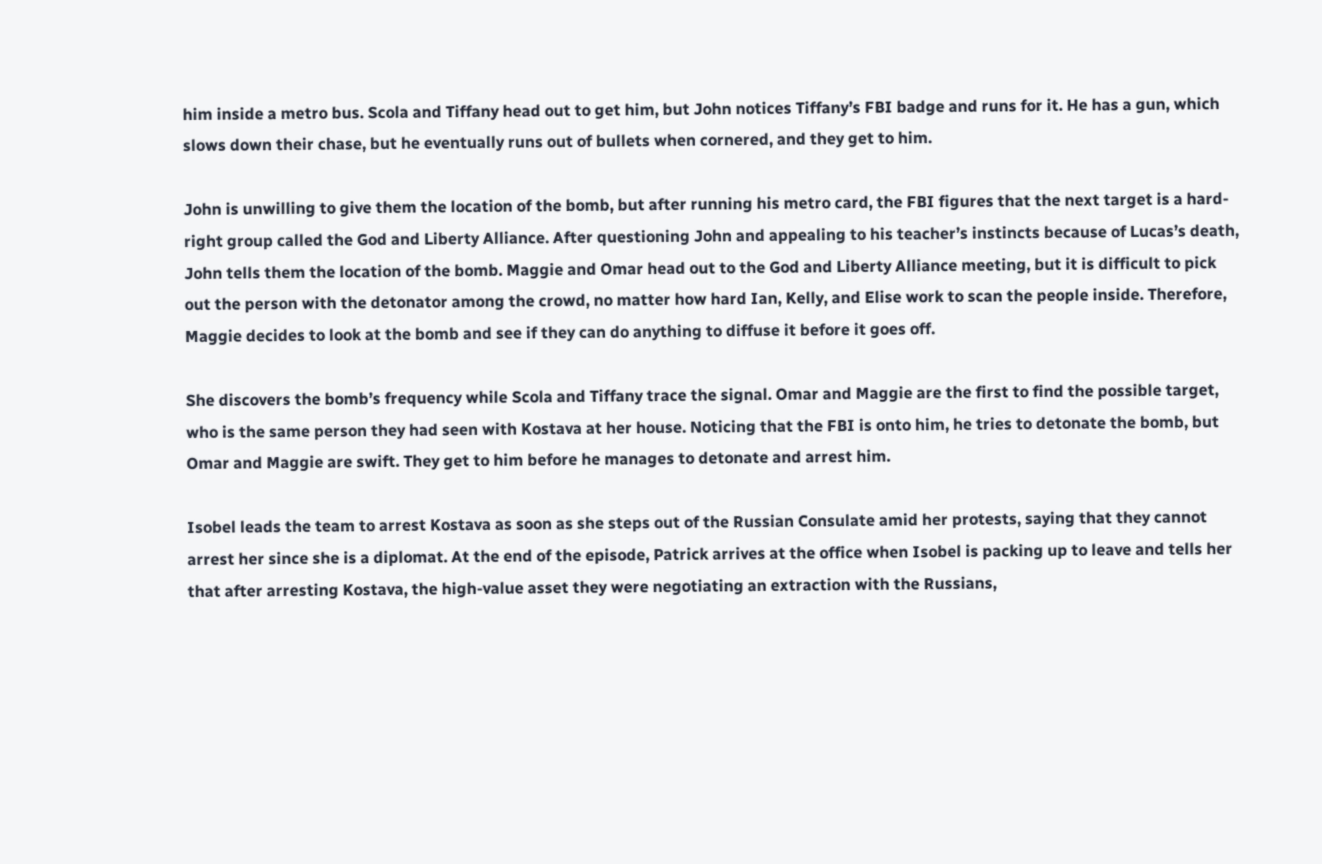him inside a metro bus. Scola and Tiffany head out to get him, but John notices Tiffany’s FBI badge and runs for it. He has a gun, which slows down their chase, but he eventually runs out of bullets when cornered, and they get to him.

John is unwilling to give them the location of the bomb, but after running his metro card, the FBI figures that the next target is a hard-right group called the God and Liberty Alliance. After questioning John and appealing to his teacher’s instincts because of Lucas’s death, John tells them the location of the bomb. Maggie and Omar head out to the God and Liberty Alliance meeting, but it is difficult to pick out the person with the detonator among the crowd, no matter how hard Ian, Kelly, and Elise work to scan the people inside. Therefore, Maggie decides to look at the bomb and see if they can do anything to diffuse it before it goes off.

She discovers the bomb’s frequency while Scola and Tiffany trace the signal. Omar and Maggie are the first to find the possible target, who is the same person they had seen with Kostava at her house. Noticing that the FBI is onto him, he tries to detonate the bomb, but Omar and Maggie are swift. They get to him before he manages to detonate and arrest him.

Isobel leads the team to arrest Kostava as soon as she steps out of the Russian Consulate amid her protests, saying that they cannot arrest her since she is a diplomat. At the end of the episode, Patrick arrives at the office when Isobel is packing up to leave and tells her that after arresting Kostava, the high-value asset they were negotiating an extraction with the Russians,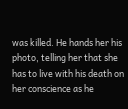was killed. He hands her his photo, telling her that she has to live with his death on her conscience as he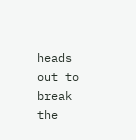heads out to break the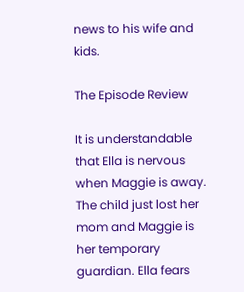news to his wife and kids.

The Episode Review

It is understandable that Ella is nervous when Maggie is away. The child just lost her mom and Maggie is her temporary guardian. Ella fears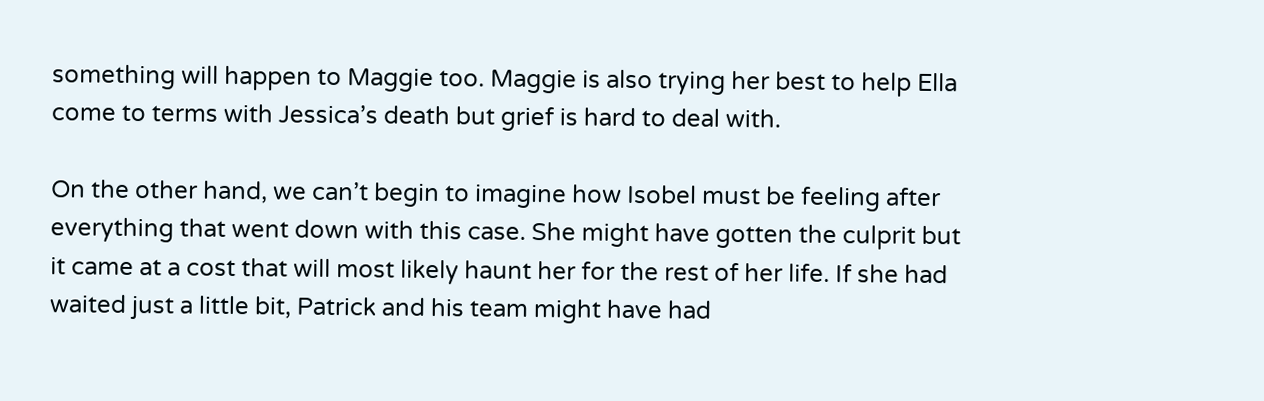something will happen to Maggie too. Maggie is also trying her best to help Ella come to terms with Jessica’s death but grief is hard to deal with.

On the other hand, we can’t begin to imagine how Isobel must be feeling after everything that went down with this case. She might have gotten the culprit but it came at a cost that will most likely haunt her for the rest of her life. If she had waited just a little bit, Patrick and his team might have had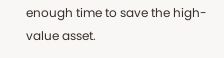enough time to save the high-value asset.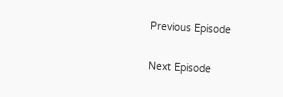Previous Episode

Next Episode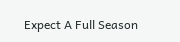Expect A Full Season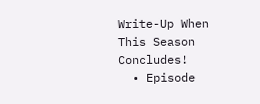Write-Up When This Season Concludes!
  • Episode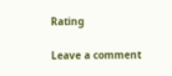Rating

Leave a comment